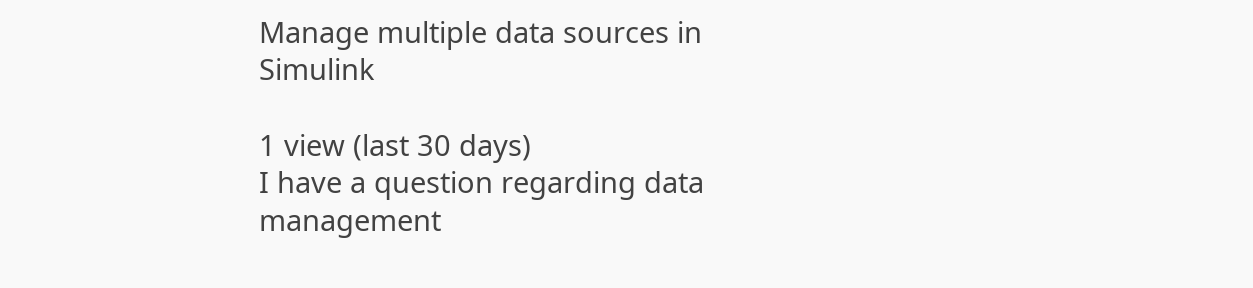Manage multiple data sources in Simulink

1 view (last 30 days)
I have a question regarding data management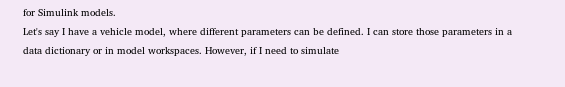for Simulink models.
Let's say I have a vehicle model, where different parameters can be defined. I can store those parameters in a data dictionary or in model workspaces. However, if I need to simulate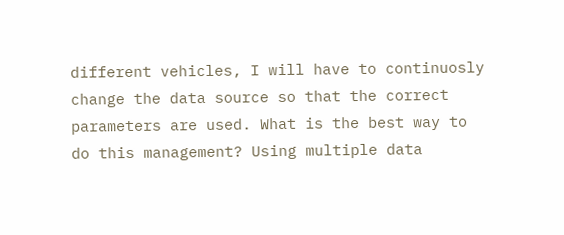different vehicles, I will have to continuosly change the data source so that the correct parameters are used. What is the best way to do this management? Using multiple data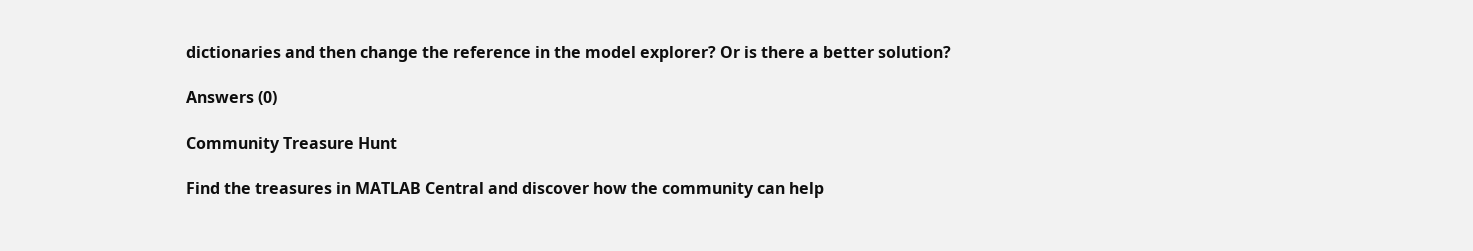dictionaries and then change the reference in the model explorer? Or is there a better solution?

Answers (0)

Community Treasure Hunt

Find the treasures in MATLAB Central and discover how the community can help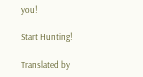you!

Start Hunting!

Translated by